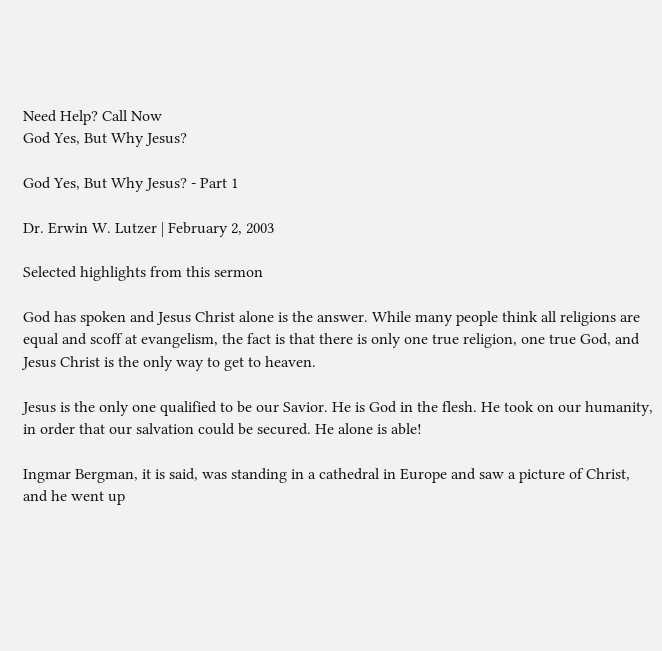Need Help? Call Now
God Yes, But Why Jesus?

God Yes, But Why Jesus? - Part 1

Dr. Erwin W. Lutzer | February 2, 2003

Selected highlights from this sermon

God has spoken and Jesus Christ alone is the answer. While many people think all religions are equal and scoff at evangelism, the fact is that there is only one true religion, one true God, and Jesus Christ is the only way to get to heaven.

Jesus is the only one qualified to be our Savior. He is God in the flesh. He took on our humanity, in order that our salvation could be secured. He alone is able!

Ingmar Bergman, it is said, was standing in a cathedral in Europe and saw a picture of Christ, and he went up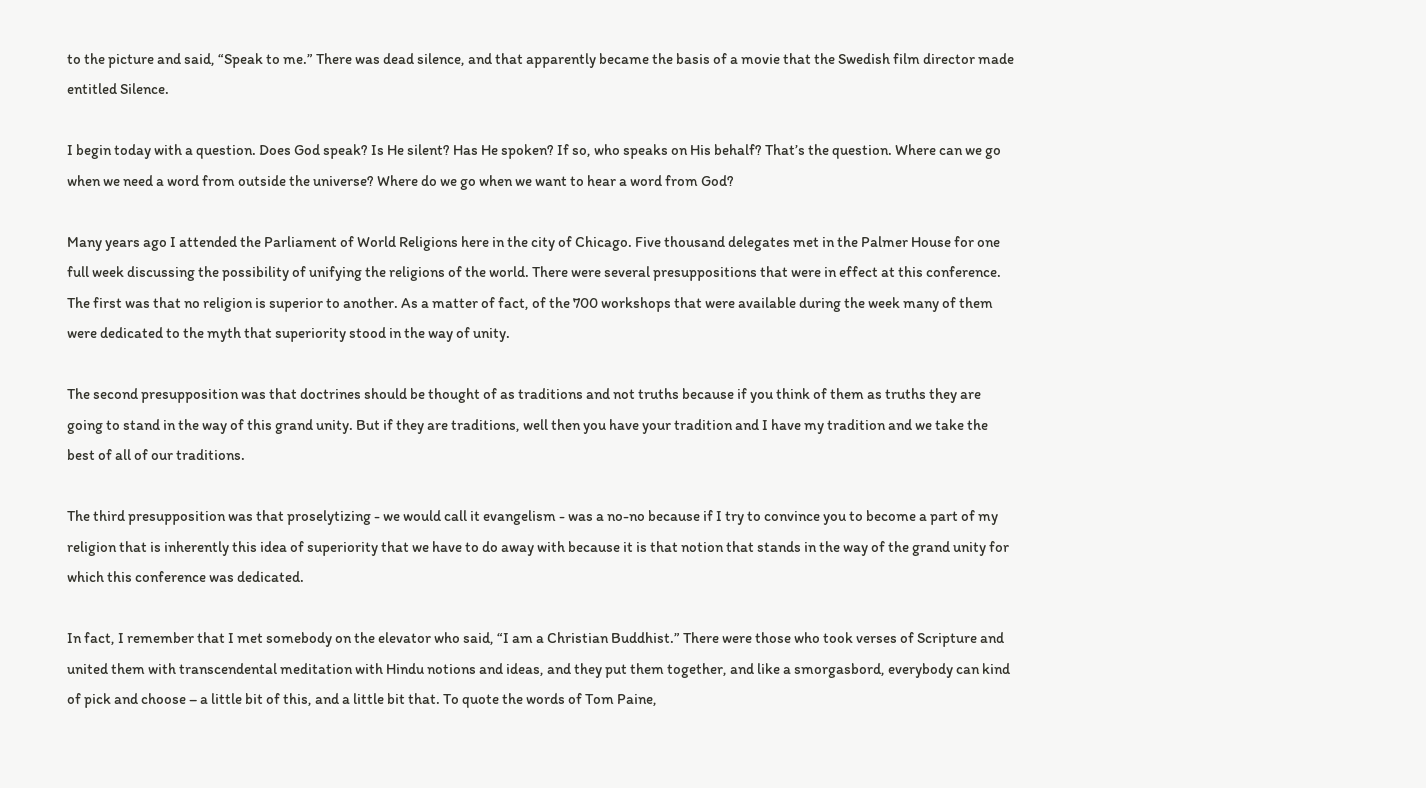to the picture and said, “Speak to me.” There was dead silence, and that apparently became the basis of a movie that the Swedish film director made entitled Silence.

I begin today with a question. Does God speak? Is He silent? Has He spoken? If so, who speaks on His behalf? That’s the question. Where can we go when we need a word from outside the universe? Where do we go when we want to hear a word from God?

Many years ago I attended the Parliament of World Religions here in the city of Chicago. Five thousand delegates met in the Palmer House for one full week discussing the possibility of unifying the religions of the world. There were several presuppositions that were in effect at this conference. The first was that no religion is superior to another. As a matter of fact, of the 700 workshops that were available during the week many of them were dedicated to the myth that superiority stood in the way of unity.

The second presupposition was that doctrines should be thought of as traditions and not truths because if you think of them as truths they are going to stand in the way of this grand unity. But if they are traditions, well then you have your tradition and I have my tradition and we take the best of all of our traditions.

The third presupposition was that proselytizing - we would call it evangelism - was a no-no because if I try to convince you to become a part of my religion that is inherently this idea of superiority that we have to do away with because it is that notion that stands in the way of the grand unity for which this conference was dedicated.

In fact, I remember that I met somebody on the elevator who said, “I am a Christian Buddhist.” There were those who took verses of Scripture and united them with transcendental meditation with Hindu notions and ideas, and they put them together, and like a smorgasbord, everybody can kind of pick and choose – a little bit of this, and a little bit that. To quote the words of Tom Paine,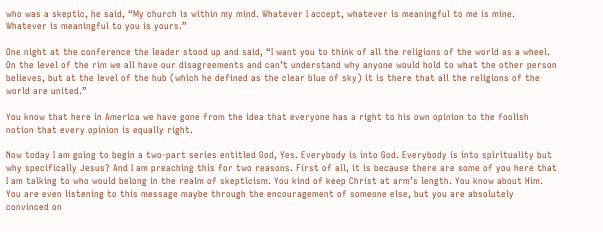who was a skeptic, he said, “My church is within my mind. Whatever I accept, whatever is meaningful to me is mine. Whatever is meaningful to you is yours.”

One night at the conference the leader stood up and said, “I want you to think of all the religions of the world as a wheel. On the level of the rim we all have our disagreements and can’t understand why anyone would hold to what the other person believes, but at the level of the hub (which he defined as the clear blue of sky) it is there that all the religions of the world are united.”

You know that here in America we have gone from the idea that everyone has a right to his own opinion to the foolish notion that every opinion is equally right.

Now today I am going to begin a two-part series entitled God, Yes. Everybody is into God. Everybody is into spirituality but why specifically Jesus? And I am preaching this for two reasons. First of all, it is because there are some of you here that I am talking to who would belong in the realm of skepticism. You kind of keep Christ at arm’s length. You know about Him. You are even listening to this message maybe through the encouragement of someone else, but you are absolutely convinced on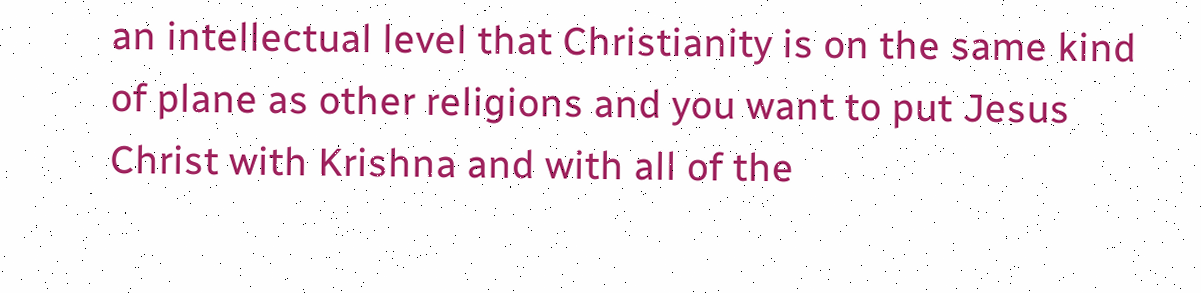an intellectual level that Christianity is on the same kind of plane as other religions and you want to put Jesus Christ with Krishna and with all of the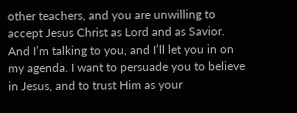other teachers, and you are unwilling to accept Jesus Christ as Lord and as Savior. And I’m talking to you, and I’ll let you in on my agenda. I want to persuade you to believe in Jesus, and to trust Him as your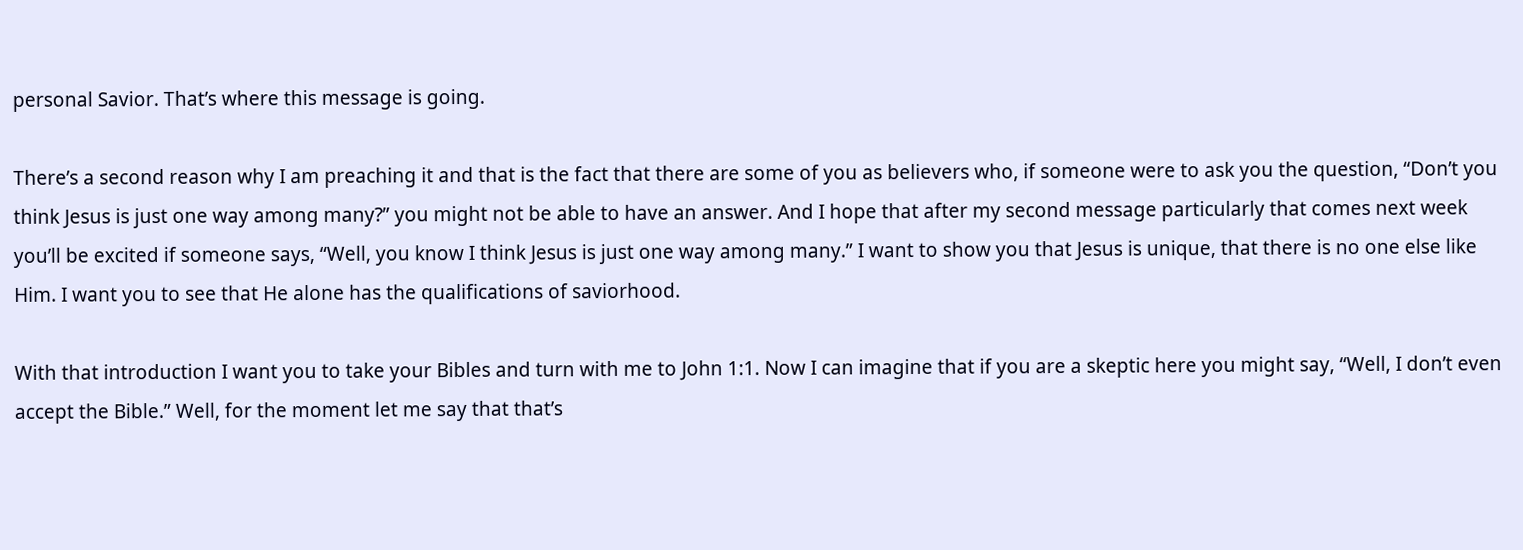personal Savior. That’s where this message is going.

There’s a second reason why I am preaching it and that is the fact that there are some of you as believers who, if someone were to ask you the question, “Don’t you think Jesus is just one way among many?” you might not be able to have an answer. And I hope that after my second message particularly that comes next week you’ll be excited if someone says, “Well, you know I think Jesus is just one way among many.” I want to show you that Jesus is unique, that there is no one else like Him. I want you to see that He alone has the qualifications of saviorhood.

With that introduction I want you to take your Bibles and turn with me to John 1:1. Now I can imagine that if you are a skeptic here you might say, “Well, I don’t even accept the Bible.” Well, for the moment let me say that that’s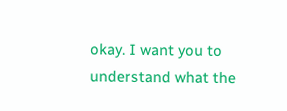okay. I want you to understand what the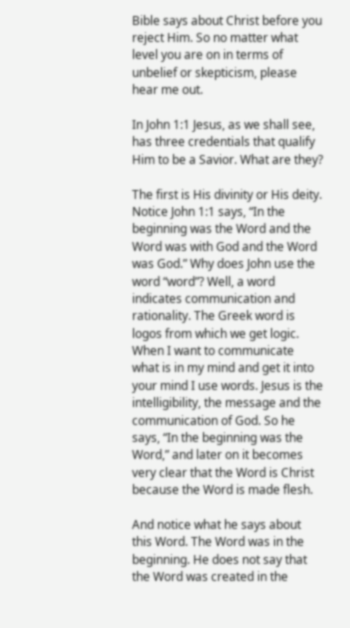Bible says about Christ before you reject Him. So no matter what level you are on in terms of unbelief or skepticism, please hear me out.

In John 1:1 Jesus, as we shall see, has three credentials that qualify Him to be a Savior. What are they?

The first is His divinity or His deity. Notice John 1:1 says, “In the beginning was the Word and the Word was with God and the Word was God.” Why does John use the word “word”? Well, a word indicates communication and rationality. The Greek word is logos from which we get logic. When I want to communicate what is in my mind and get it into your mind I use words. Jesus is the intelligibility, the message and the communication of God. So he says, “In the beginning was the Word,” and later on it becomes very clear that the Word is Christ because the Word is made flesh.

And notice what he says about this Word. The Word was in the beginning. He does not say that the Word was created in the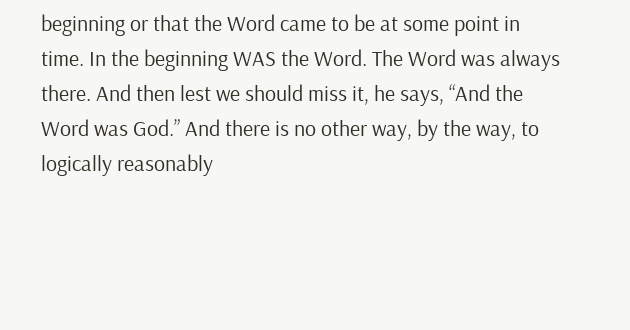beginning or that the Word came to be at some point in time. In the beginning WAS the Word. The Word was always there. And then lest we should miss it, he says, “And the Word was God.” And there is no other way, by the way, to logically reasonably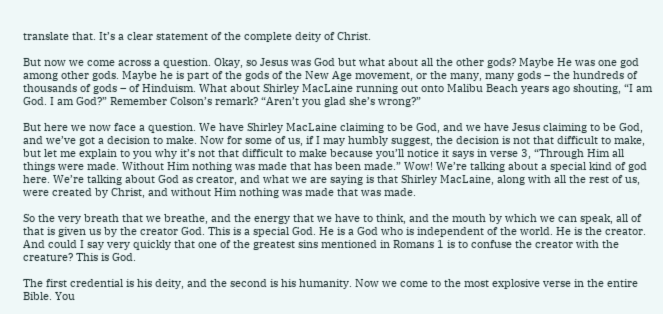translate that. It’s a clear statement of the complete deity of Christ.

But now we come across a question. Okay, so Jesus was God but what about all the other gods? Maybe He was one god among other gods. Maybe he is part of the gods of the New Age movement, or the many, many gods – the hundreds of thousands of gods – of Hinduism. What about Shirley MacLaine running out onto Malibu Beach years ago shouting, “I am God. I am God?” Remember Colson’s remark? “Aren’t you glad she’s wrong?”

But here we now face a question. We have Shirley MacLaine claiming to be God, and we have Jesus claiming to be God, and we’ve got a decision to make. Now for some of us, if I may humbly suggest, the decision is not that difficult to make, but let me explain to you why it’s not that difficult to make because you’ll notice it says in verse 3, “Through Him all things were made. Without Him nothing was made that has been made.” Wow! We’re talking about a special kind of god here. We’re talking about God as creator, and what we are saying is that Shirley MacLaine, along with all the rest of us, were created by Christ, and without Him nothing was made that was made.

So the very breath that we breathe, and the energy that we have to think, and the mouth by which we can speak, all of that is given us by the creator God. This is a special God. He is a God who is independent of the world. He is the creator. And could I say very quickly that one of the greatest sins mentioned in Romans 1 is to confuse the creator with the creature? This is God.

The first credential is his deity, and the second is his humanity. Now we come to the most explosive verse in the entire Bible. You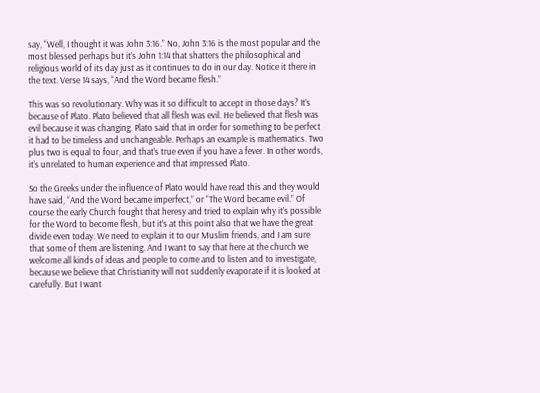say, “Well, I thought it was John 3:16.” No, John 3:16 is the most popular and the most blessed perhaps but it’s John 1:14 that shatters the philosophical and religious world of its day just as it continues to do in our day. Notice it there in the text. Verse 14 says, “And the Word became flesh.”

This was so revolutionary. Why was it so difficult to accept in those days? It’s because of Plato. Plato believed that all flesh was evil. He believed that flesh was evil because it was changing. Plato said that in order for something to be perfect it had to be timeless and unchangeable. Perhaps an example is mathematics. Two plus two is equal to four, and that’s true even if you have a fever. In other words, it’s unrelated to human experience and that impressed Plato.

So the Greeks under the influence of Plato would have read this and they would have said, “And the Word became imperfect,” or “The Word became evil.” Of course the early Church fought that heresy and tried to explain why it’s possible for the Word to become flesh, but it’s at this point also that we have the great divide even today. We need to explain it to our Muslim friends, and I am sure that some of them are listening. And I want to say that here at the church we welcome all kinds of ideas and people to come and to listen and to investigate, because we believe that Christianity will not suddenly evaporate if it is looked at carefully. But I want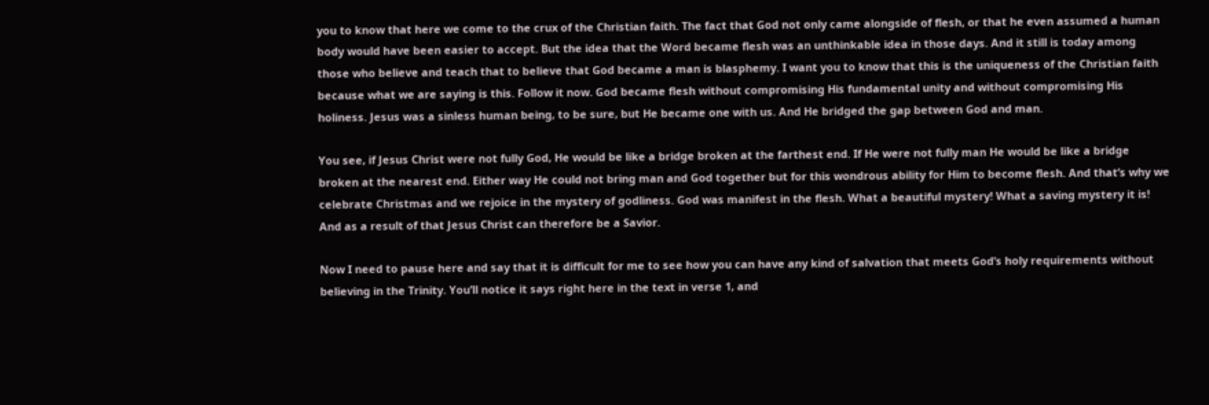you to know that here we come to the crux of the Christian faith. The fact that God not only came alongside of flesh, or that he even assumed a human body would have been easier to accept. But the idea that the Word became flesh was an unthinkable idea in those days. And it still is today among those who believe and teach that to believe that God became a man is blasphemy. I want you to know that this is the uniqueness of the Christian faith because what we are saying is this. Follow it now. God became flesh without compromising His fundamental unity and without compromising His holiness. Jesus was a sinless human being, to be sure, but He became one with us. And He bridged the gap between God and man.

You see, if Jesus Christ were not fully God, He would be like a bridge broken at the farthest end. If He were not fully man He would be like a bridge broken at the nearest end. Either way He could not bring man and God together but for this wondrous ability for Him to become flesh. And that’s why we celebrate Christmas and we rejoice in the mystery of godliness. God was manifest in the flesh. What a beautiful mystery! What a saving mystery it is! And as a result of that Jesus Christ can therefore be a Savior.

Now I need to pause here and say that it is difficult for me to see how you can have any kind of salvation that meets God’s holy requirements without believing in the Trinity. You’ll notice it says right here in the text in verse 1, and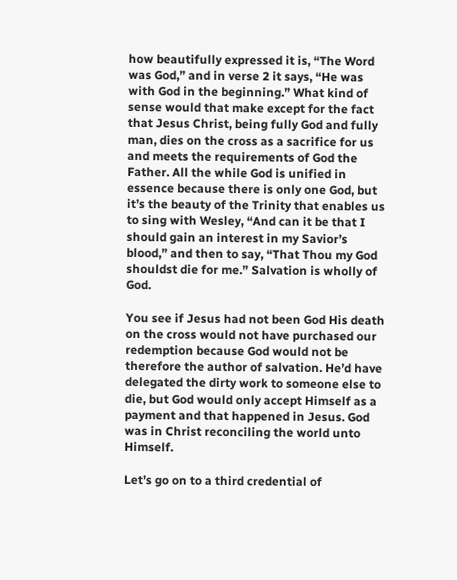how beautifully expressed it is, “The Word was God,” and in verse 2 it says, “He was with God in the beginning.” What kind of sense would that make except for the fact that Jesus Christ, being fully God and fully man, dies on the cross as a sacrifice for us and meets the requirements of God the Father. All the while God is unified in essence because there is only one God, but it’s the beauty of the Trinity that enables us to sing with Wesley, “And can it be that I should gain an interest in my Savior’s blood,” and then to say, “That Thou my God shouldst die for me.” Salvation is wholly of God.

You see if Jesus had not been God His death on the cross would not have purchased our redemption because God would not be therefore the author of salvation. He’d have delegated the dirty work to someone else to die, but God would only accept Himself as a payment and that happened in Jesus. God was in Christ reconciling the world unto Himself.

Let’s go on to a third credential of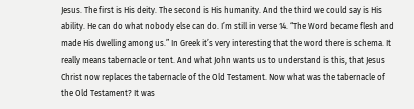Jesus. The first is His deity. The second is His humanity. And the third we could say is His ability. He can do what nobody else can do. I’m still in verse 14. “The Word became flesh and made His dwelling among us.” In Greek it’s very interesting that the word there is schema. It really means tabernacle or tent. And what John wants us to understand is this, that Jesus Christ now replaces the tabernacle of the Old Testament. Now what was the tabernacle of the Old Testament? It was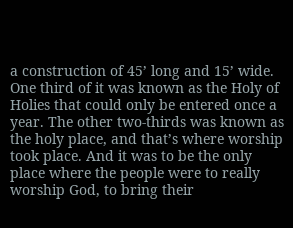a construction of 45’ long and 15’ wide. One third of it was known as the Holy of Holies that could only be entered once a year. The other two-thirds was known as the holy place, and that’s where worship took place. And it was to be the only place where the people were to really worship God, to bring their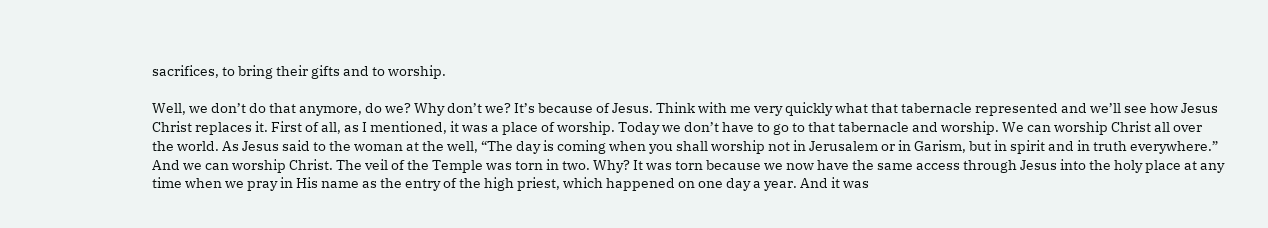sacrifices, to bring their gifts and to worship.

Well, we don’t do that anymore, do we? Why don’t we? It’s because of Jesus. Think with me very quickly what that tabernacle represented and we’ll see how Jesus Christ replaces it. First of all, as I mentioned, it was a place of worship. Today we don’t have to go to that tabernacle and worship. We can worship Christ all over the world. As Jesus said to the woman at the well, “The day is coming when you shall worship not in Jerusalem or in Garism, but in spirit and in truth everywhere.” And we can worship Christ. The veil of the Temple was torn in two. Why? It was torn because we now have the same access through Jesus into the holy place at any time when we pray in His name as the entry of the high priest, which happened on one day a year. And it was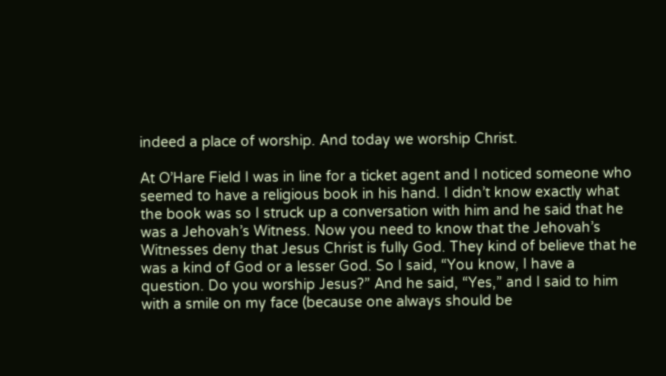indeed a place of worship. And today we worship Christ.

At O’Hare Field I was in line for a ticket agent and I noticed someone who seemed to have a religious book in his hand. I didn’t know exactly what the book was so I struck up a conversation with him and he said that he was a Jehovah’s Witness. Now you need to know that the Jehovah’s Witnesses deny that Jesus Christ is fully God. They kind of believe that he was a kind of God or a lesser God. So I said, “You know, I have a question. Do you worship Jesus?” And he said, “Yes,” and I said to him with a smile on my face (because one always should be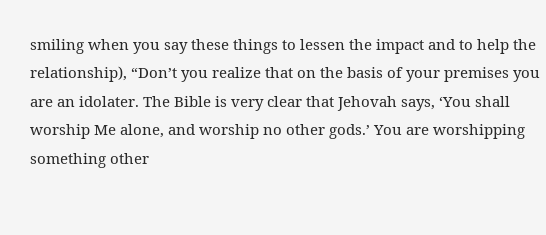smiling when you say these things to lessen the impact and to help the relationship), “Don’t you realize that on the basis of your premises you are an idolater. The Bible is very clear that Jehovah says, ‘You shall worship Me alone, and worship no other gods.’ You are worshipping something other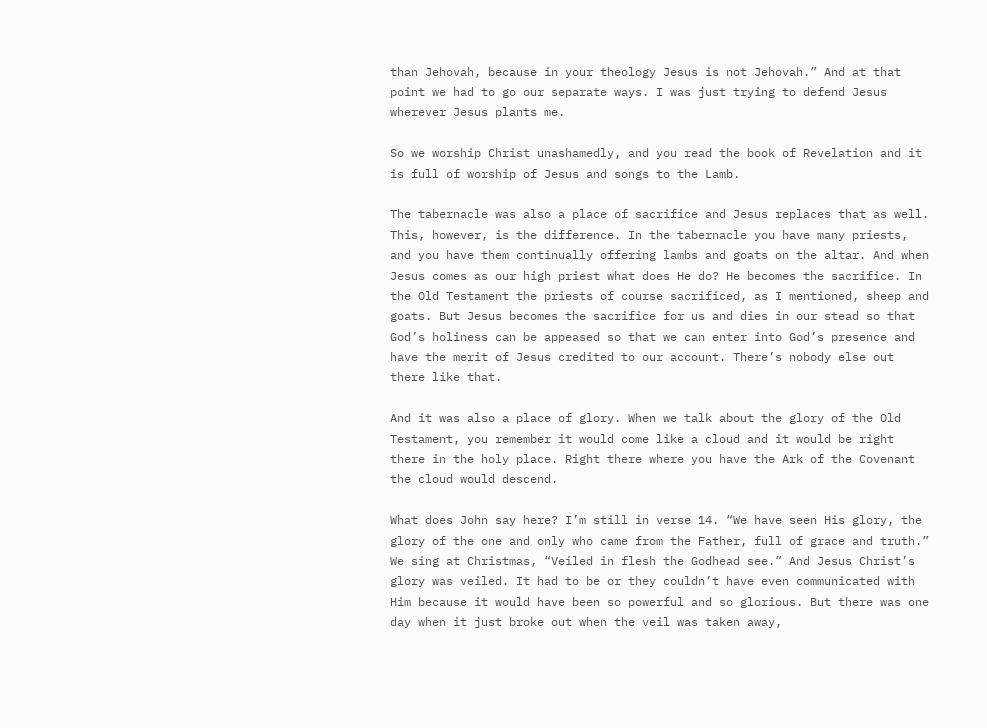than Jehovah, because in your theology Jesus is not Jehovah.” And at that point we had to go our separate ways. I was just trying to defend Jesus wherever Jesus plants me.

So we worship Christ unashamedly, and you read the book of Revelation and it is full of worship of Jesus and songs to the Lamb.

The tabernacle was also a place of sacrifice and Jesus replaces that as well. This, however, is the difference. In the tabernacle you have many priests, and you have them continually offering lambs and goats on the altar. And when Jesus comes as our high priest what does He do? He becomes the sacrifice. In the Old Testament the priests of course sacrificed, as I mentioned, sheep and goats. But Jesus becomes the sacrifice for us and dies in our stead so that God’s holiness can be appeased so that we can enter into God’s presence and have the merit of Jesus credited to our account. There’s nobody else out there like that.

And it was also a place of glory. When we talk about the glory of the Old Testament, you remember it would come like a cloud and it would be right there in the holy place. Right there where you have the Ark of the Covenant the cloud would descend.

What does John say here? I’m still in verse 14. “We have seen His glory, the glory of the one and only who came from the Father, full of grace and truth.” We sing at Christmas, “Veiled in flesh the Godhead see.” And Jesus Christ’s glory was veiled. It had to be or they couldn’t have even communicated with Him because it would have been so powerful and so glorious. But there was one day when it just broke out when the veil was taken away,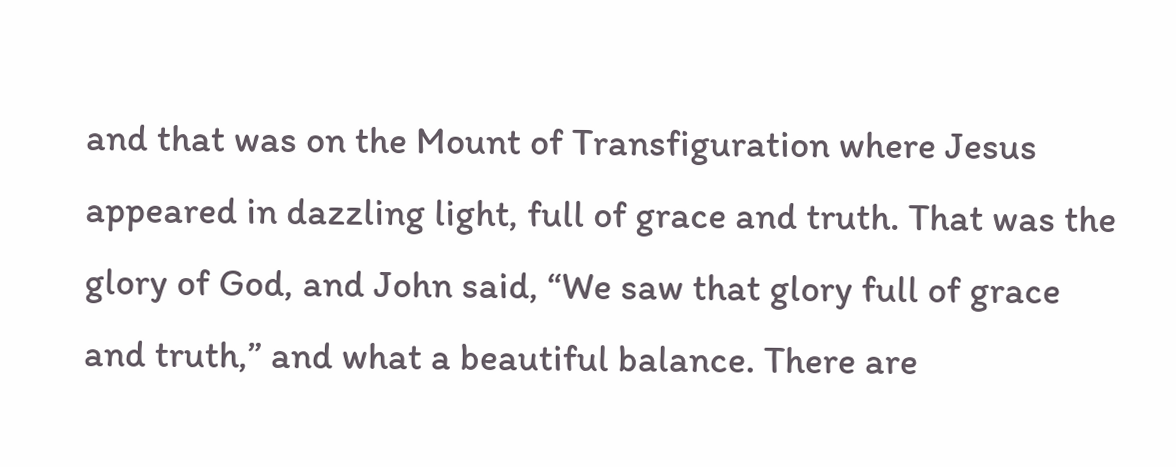and that was on the Mount of Transfiguration where Jesus appeared in dazzling light, full of grace and truth. That was the glory of God, and John said, “We saw that glory full of grace and truth,” and what a beautiful balance. There are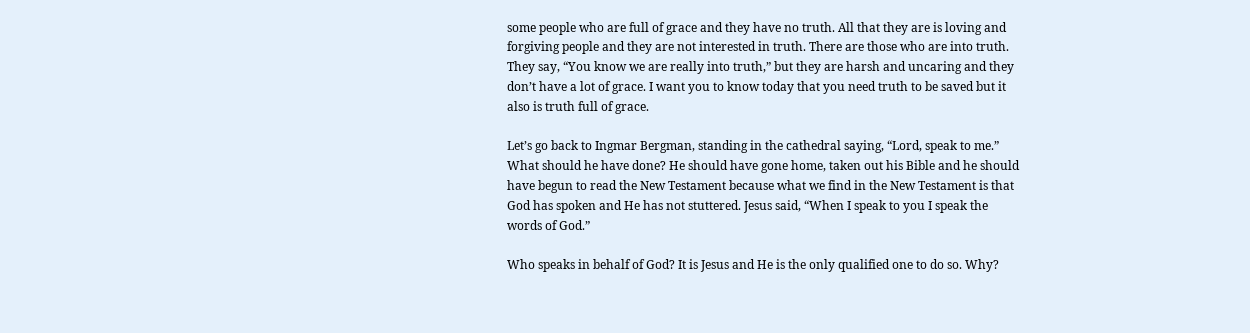some people who are full of grace and they have no truth. All that they are is loving and forgiving people and they are not interested in truth. There are those who are into truth. They say, “You know we are really into truth,” but they are harsh and uncaring and they don’t have a lot of grace. I want you to know today that you need truth to be saved but it also is truth full of grace.

Let’s go back to Ingmar Bergman, standing in the cathedral saying, “Lord, speak to me.” What should he have done? He should have gone home, taken out his Bible and he should have begun to read the New Testament because what we find in the New Testament is that God has spoken and He has not stuttered. Jesus said, “When I speak to you I speak the words of God.”

Who speaks in behalf of God? It is Jesus and He is the only qualified one to do so. Why?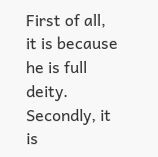First of all, it is because he is full deity. Secondly, it is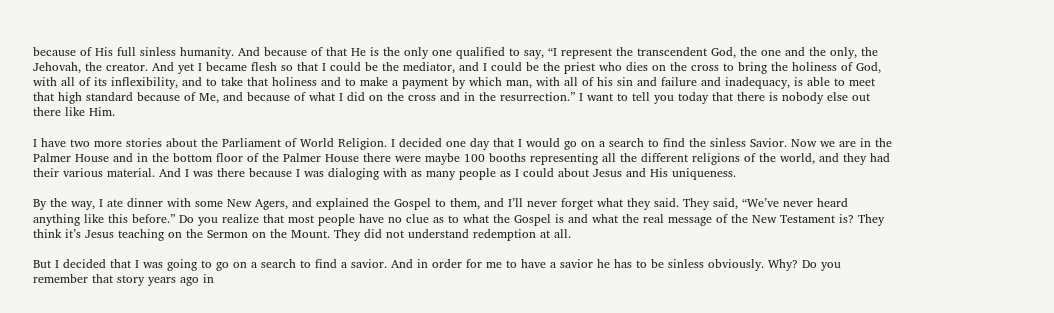because of His full sinless humanity. And because of that He is the only one qualified to say, “I represent the transcendent God, the one and the only, the Jehovah, the creator. And yet I became flesh so that I could be the mediator, and I could be the priest who dies on the cross to bring the holiness of God, with all of its inflexibility, and to take that holiness and to make a payment by which man, with all of his sin and failure and inadequacy, is able to meet that high standard because of Me, and because of what I did on the cross and in the resurrection.” I want to tell you today that there is nobody else out there like Him.

I have two more stories about the Parliament of World Religion. I decided one day that I would go on a search to find the sinless Savior. Now we are in the Palmer House and in the bottom floor of the Palmer House there were maybe 100 booths representing all the different religions of the world, and they had their various material. And I was there because I was dialoging with as many people as I could about Jesus and His uniqueness.

By the way, I ate dinner with some New Agers, and explained the Gospel to them, and I’ll never forget what they said. They said, “We’ve never heard anything like this before.” Do you realize that most people have no clue as to what the Gospel is and what the real message of the New Testament is? They think it’s Jesus teaching on the Sermon on the Mount. They did not understand redemption at all.

But I decided that I was going to go on a search to find a savior. And in order for me to have a savior he has to be sinless obviously. Why? Do you remember that story years ago in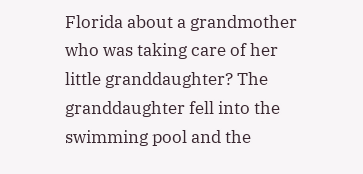Florida about a grandmother who was taking care of her little granddaughter? The granddaughter fell into the swimming pool and the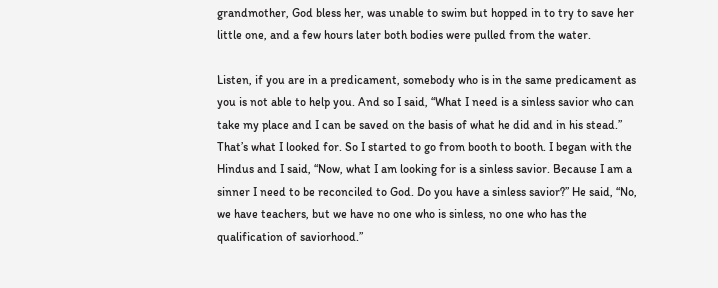grandmother, God bless her, was unable to swim but hopped in to try to save her little one, and a few hours later both bodies were pulled from the water.

Listen, if you are in a predicament, somebody who is in the same predicament as you is not able to help you. And so I said, “What I need is a sinless savior who can take my place and I can be saved on the basis of what he did and in his stead.” That’s what I looked for. So I started to go from booth to booth. I began with the Hindus and I said, “Now, what I am looking for is a sinless savior. Because I am a sinner I need to be reconciled to God. Do you have a sinless savior?” He said, “No, we have teachers, but we have no one who is sinless, no one who has the qualification of saviorhood.”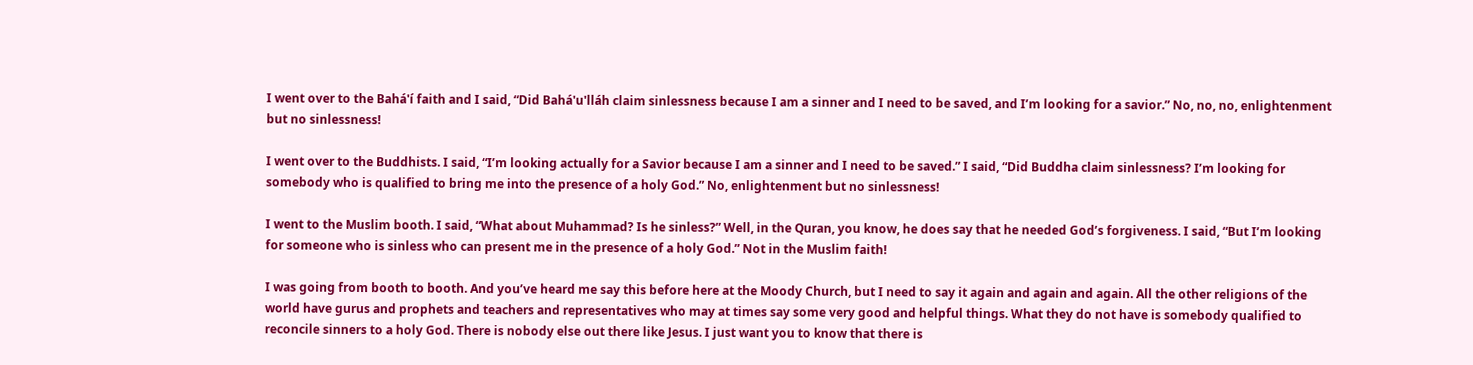I went over to the Bahá'í faith and I said, “Did Bahá'u'lláh claim sinlessness because I am a sinner and I need to be saved, and I’m looking for a savior.” No, no, no, enlightenment but no sinlessness!

I went over to the Buddhists. I said, “I’m looking actually for a Savior because I am a sinner and I need to be saved.” I said, “Did Buddha claim sinlessness? I’m looking for somebody who is qualified to bring me into the presence of a holy God.” No, enlightenment but no sinlessness!

I went to the Muslim booth. I said, “What about Muhammad? Is he sinless?” Well, in the Quran, you know, he does say that he needed God’s forgiveness. I said, “But I’m looking for someone who is sinless who can present me in the presence of a holy God.” Not in the Muslim faith!

I was going from booth to booth. And you’ve heard me say this before here at the Moody Church, but I need to say it again and again and again. All the other religions of the world have gurus and prophets and teachers and representatives who may at times say some very good and helpful things. What they do not have is somebody qualified to reconcile sinners to a holy God. There is nobody else out there like Jesus. I just want you to know that there is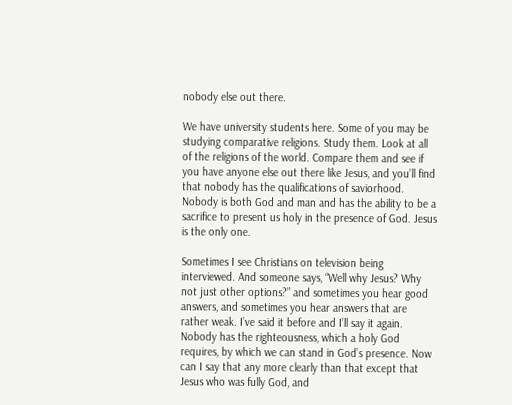nobody else out there.

We have university students here. Some of you may be studying comparative religions. Study them. Look at all of the religions of the world. Compare them and see if you have anyone else out there like Jesus, and you’ll find that nobody has the qualifications of saviorhood. Nobody is both God and man and has the ability to be a sacrifice to present us holy in the presence of God. Jesus is the only one.

Sometimes I see Christians on television being interviewed. And someone says, “Well why Jesus? Why not just other options?” and sometimes you hear good answers, and sometimes you hear answers that are rather weak. I’ve said it before and I’ll say it again. Nobody has the righteousness, which a holy God requires, by which we can stand in God’s presence. Now can I say that any more clearly than that except that Jesus who was fully God, and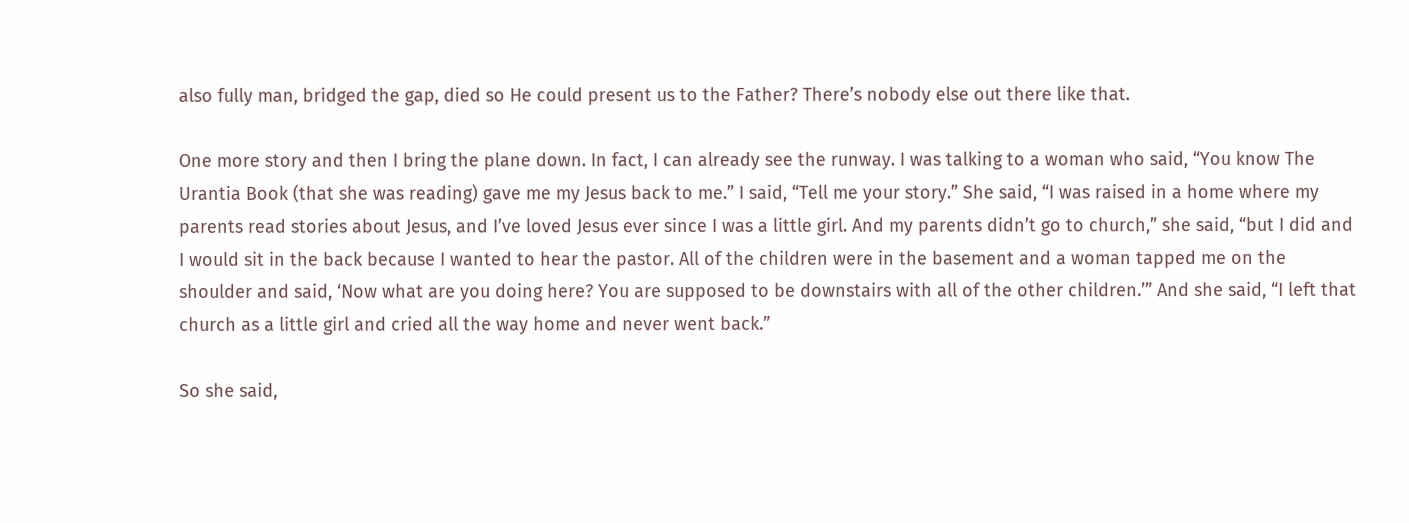also fully man, bridged the gap, died so He could present us to the Father? There’s nobody else out there like that.

One more story and then I bring the plane down. In fact, I can already see the runway. I was talking to a woman who said, “You know The Urantia Book (that she was reading) gave me my Jesus back to me.” I said, “Tell me your story.” She said, “I was raised in a home where my parents read stories about Jesus, and I’ve loved Jesus ever since I was a little girl. And my parents didn’t go to church,” she said, “but I did and I would sit in the back because I wanted to hear the pastor. All of the children were in the basement and a woman tapped me on the shoulder and said, ‘Now what are you doing here? You are supposed to be downstairs with all of the other children.’” And she said, “I left that church as a little girl and cried all the way home and never went back.”

So she said,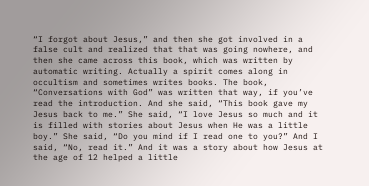“I forgot about Jesus,” and then she got involved in a false cult and realized that that was going nowhere, and then she came across this book, which was written by automatic writing. Actually a spirit comes along in occultism and sometimes writes books. The book, “Conversations with God” was written that way, if you’ve read the introduction. And she said, “This book gave my Jesus back to me.” She said, “I love Jesus so much and it is filled with stories about Jesus when He was a little boy.” She said, “Do you mind if I read one to you?” And I said, “No, read it.” And it was a story about how Jesus at the age of 12 helped a little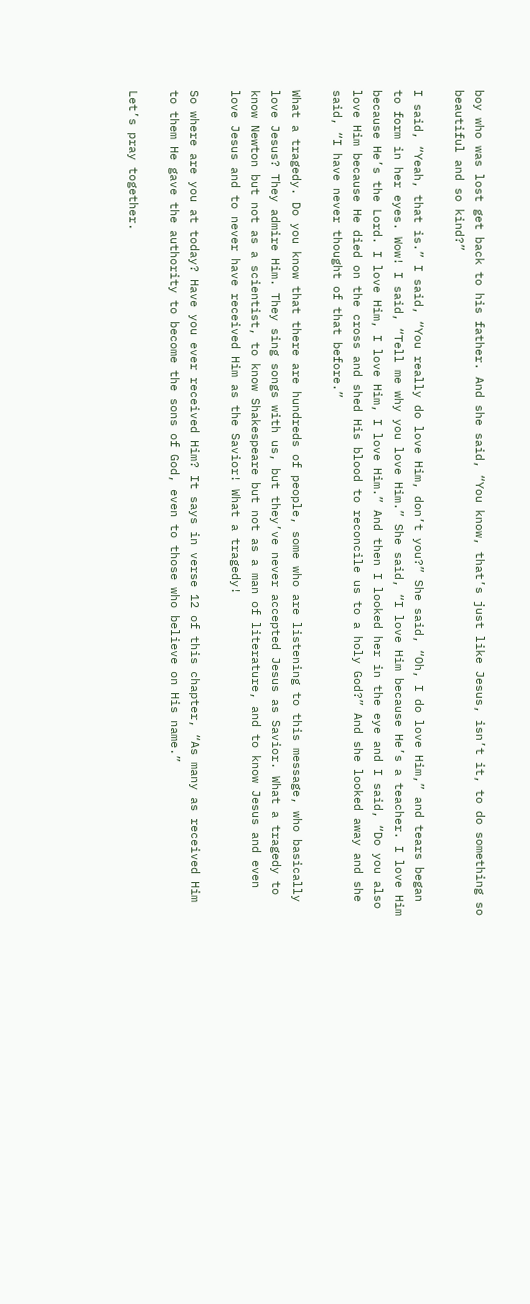boy who was lost get back to his father. And she said, “You know, that’s just like Jesus, isn’t it, to do something so beautiful and so kind?”

I said, “Yeah, that is.” I said, “You really do love Him, don’t you?” She said, “Oh, I do love Him,” and tears began to form in her eyes. Wow! I said, “Tell me why you love Him.” She said, “I love Him because He’s a teacher. I love Him because He’s the Lord. I love Him, I love Him, I love Him.” And then I looked her in the eye and I said, “Do you also love Him because He died on the cross and shed His blood to reconcile us to a holy God?” And she looked away and she said, “I have never thought of that before.”

What a tragedy. Do you know that there are hundreds of people, some who are listening to this message, who basically love Jesus? They admire Him. They sing songs with us, but they’ve never accepted Jesus as Savior. What a tragedy to know Newton but not as a scientist, to know Shakespeare but not as a man of literature, and to know Jesus and even love Jesus and to never have received Him as the Savior! What a tragedy!

So where are you at today? Have you ever received Him? It says in verse 12 of this chapter, “As many as received Him to them He gave the authority to become the sons of God, even to those who believe on His name.”

Let’s pray together.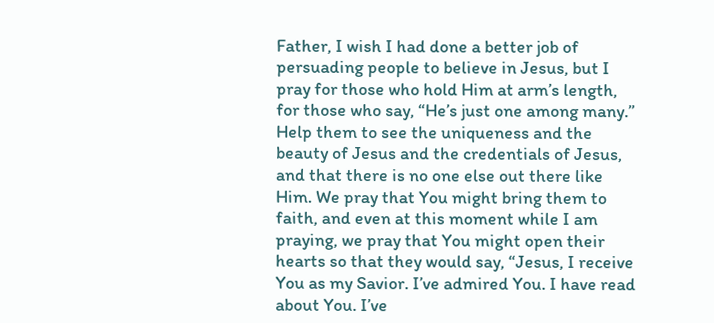Father, I wish I had done a better job of persuading people to believe in Jesus, but I pray for those who hold Him at arm’s length, for those who say, “He’s just one among many.” Help them to see the uniqueness and the beauty of Jesus and the credentials of Jesus, and that there is no one else out there like Him. We pray that You might bring them to faith, and even at this moment while I am praying, we pray that You might open their hearts so that they would say, “Jesus, I receive You as my Savior. I’ve admired You. I have read about You. I’ve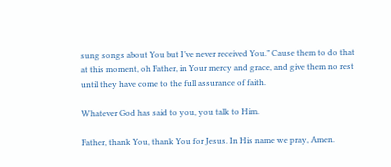sung songs about You but I’ve never received You.” Cause them to do that at this moment, oh Father, in Your mercy and grace, and give them no rest until they have come to the full assurance of faith.

Whatever God has said to you, you talk to Him.

Father, thank You, thank You for Jesus. In His name we pray, Amen.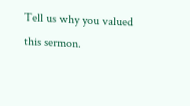Tell us why you valued this sermon.